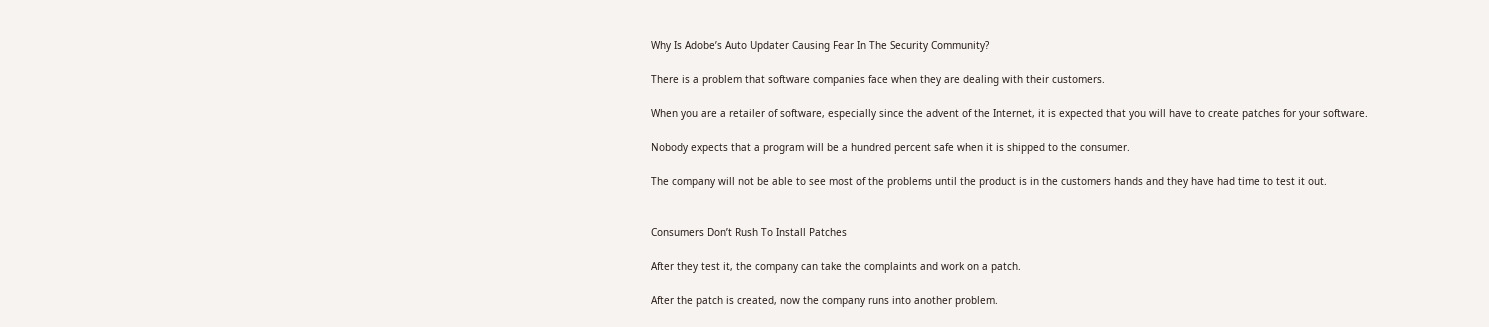Why Is Adobe’s Auto Updater Causing Fear In The Security Community?

There is a problem that software companies face when they are dealing with their customers.

When you are a retailer of software, especially since the advent of the Internet, it is expected that you will have to create patches for your software.

Nobody expects that a program will be a hundred percent safe when it is shipped to the consumer.

The company will not be able to see most of the problems until the product is in the customers hands and they have had time to test it out.


Consumers Don’t Rush To Install Patches

After they test it, the company can take the complaints and work on a patch.

After the patch is created, now the company runs into another problem.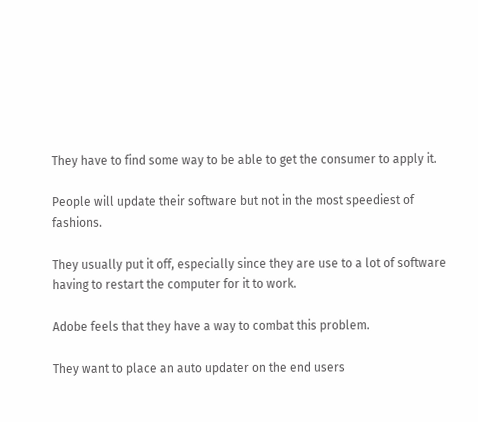They have to find some way to be able to get the consumer to apply it.

People will update their software but not in the most speediest of fashions.

They usually put it off, especially since they are use to a lot of software having to restart the computer for it to work.

Adobe feels that they have a way to combat this problem.

They want to place an auto updater on the end users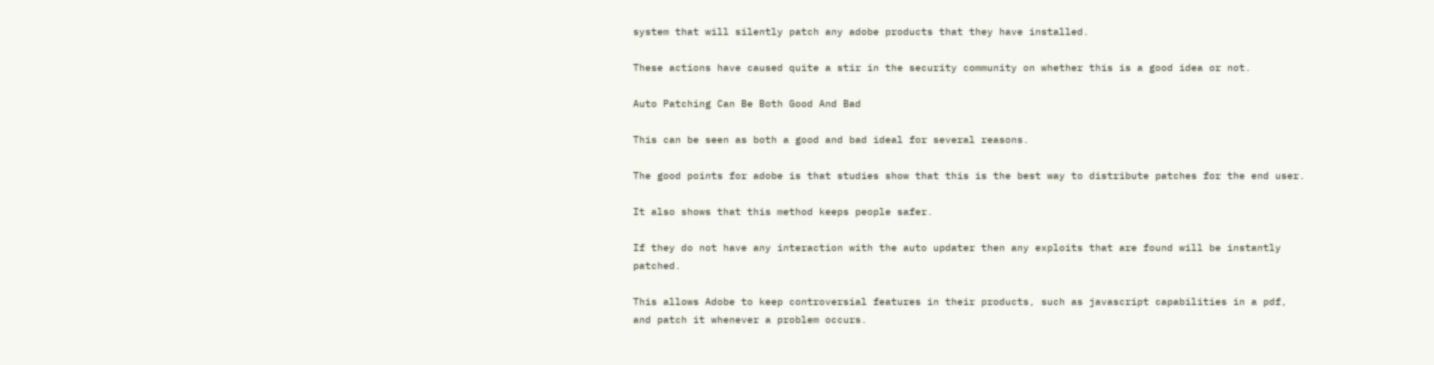system that will silently patch any adobe products that they have installed.

These actions have caused quite a stir in the security community on whether this is a good idea or not.

Auto Patching Can Be Both Good And Bad

This can be seen as both a good and bad ideal for several reasons.

The good points for adobe is that studies show that this is the best way to distribute patches for the end user.

It also shows that this method keeps people safer.

If they do not have any interaction with the auto updater then any exploits that are found will be instantly patched.

This allows Adobe to keep controversial features in their products, such as javascript capabilities in a pdf, and patch it whenever a problem occurs.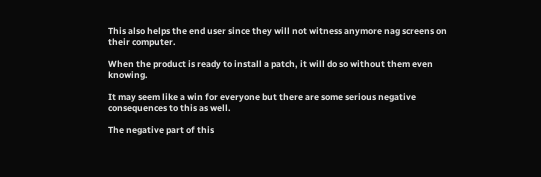This also helps the end user since they will not witness anymore nag screens on their computer.

When the product is ready to install a patch, it will do so without them even knowing.

It may seem like a win for everyone but there are some serious negative consequences to this as well.

The negative part of this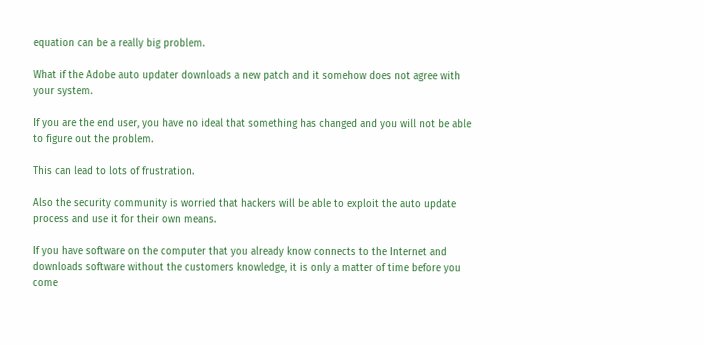equation can be a really big problem.

What if the Adobe auto updater downloads a new patch and it somehow does not agree with your system.

If you are the end user, you have no ideal that something has changed and you will not be able to figure out the problem.

This can lead to lots of frustration.

Also the security community is worried that hackers will be able to exploit the auto update process and use it for their own means.

If you have software on the computer that you already know connects to the Internet and downloads software without the customers knowledge, it is only a matter of time before you come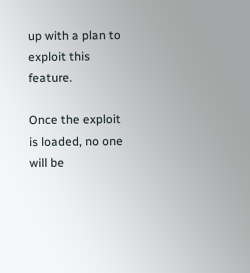up with a plan to exploit this feature.

Once the exploit is loaded, no one will be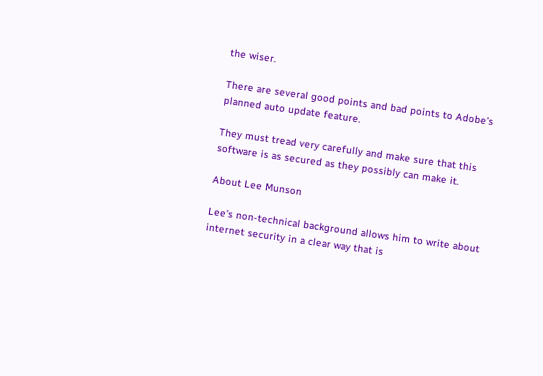the wiser.

There are several good points and bad points to Adobe’s planned auto update feature.

They must tread very carefully and make sure that this software is as secured as they possibly can make it.

About Lee Munson

Lee's non-technical background allows him to write about internet security in a clear way that is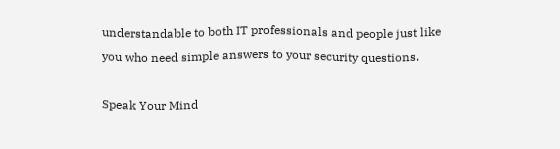understandable to both IT professionals and people just like you who need simple answers to your security questions.

Speak Your Mind